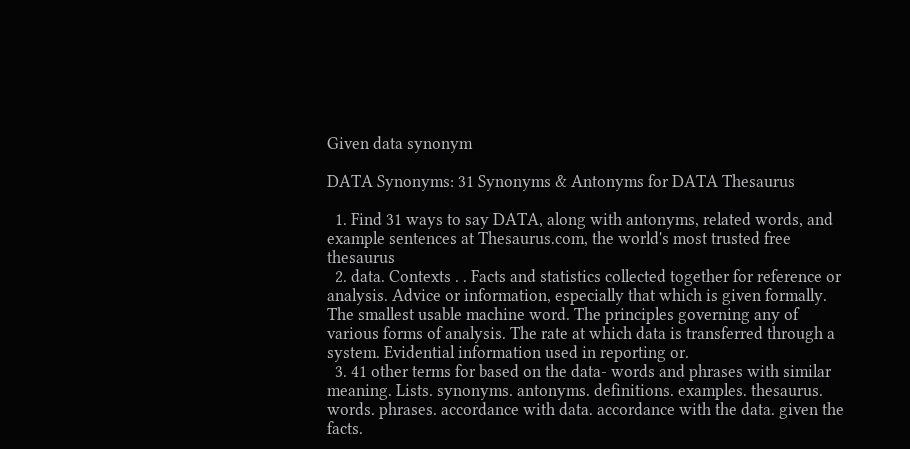Given data synonym

DATA Synonyms: 31 Synonyms & Antonyms for DATA Thesaurus

  1. Find 31 ways to say DATA, along with antonyms, related words, and example sentences at Thesaurus.com, the world's most trusted free thesaurus
  2. data. Contexts . . Facts and statistics collected together for reference or analysis. Advice or information, especially that which is given formally. The smallest usable machine word. The principles governing any of various forms of analysis. The rate at which data is transferred through a system. Evidential information used in reporting or.
  3. 41 other terms for based on the data- words and phrases with similar meaning. Lists. synonyms. antonyms. definitions. examples. thesaurus. words. phrases. accordance with data. accordance with the data. given the facts.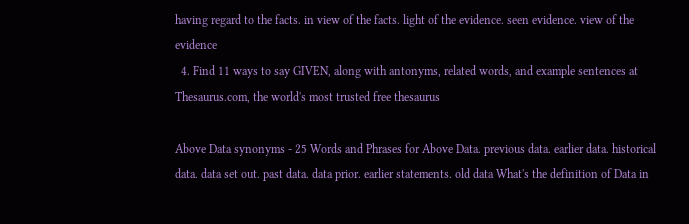having regard to the facts. in view of the facts. light of the evidence. seen evidence. view of the evidence
  4. Find 11 ways to say GIVEN, along with antonyms, related words, and example sentences at Thesaurus.com, the world's most trusted free thesaurus

Above Data synonyms - 25 Words and Phrases for Above Data. previous data. earlier data. historical data. data set out. past data. data prior. earlier statements. old data What's the definition of Data in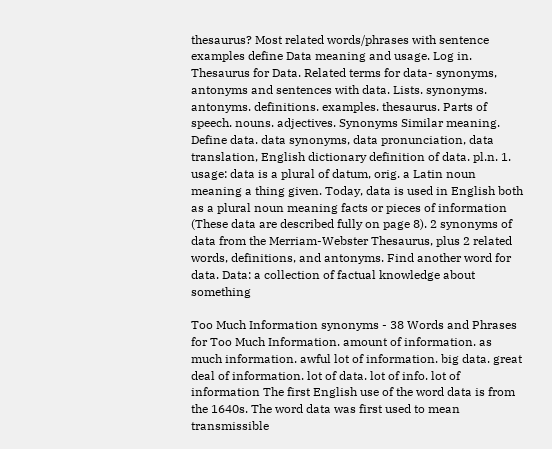thesaurus? Most related words/phrases with sentence examples define Data meaning and usage. Log in. Thesaurus for Data. Related terms for data- synonyms, antonyms and sentences with data. Lists. synonyms. antonyms. definitions. examples. thesaurus. Parts of speech. nouns. adjectives. Synonyms Similar meaning. Define data. data synonyms, data pronunciation, data translation, English dictionary definition of data. pl.n. 1. usage: data is a plural of datum, orig. a Latin noun meaning a thing given. Today, data is used in English both as a plural noun meaning facts or pieces of information (These data are described fully on page 8). 2 synonyms of data from the Merriam-Webster Thesaurus, plus 2 related words, definitions, and antonyms. Find another word for data. Data: a collection of factual knowledge about something

Too Much Information synonyms - 38 Words and Phrases for Too Much Information. amount of information. as much information. awful lot of information. big data. great deal of information. lot of data. lot of info. lot of information The first English use of the word data is from the 1640s. The word data was first used to mean transmissible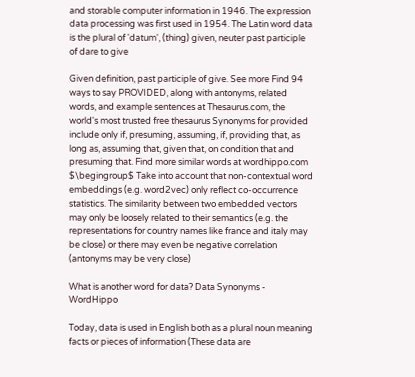and storable computer information in 1946. The expression data processing was first used in 1954. The Latin word data is the plural of 'datum', (thing) given, neuter past participle of dare to give

Given definition, past participle of give. See more Find 94 ways to say PROVIDED, along with antonyms, related words, and example sentences at Thesaurus.com, the world's most trusted free thesaurus Synonyms for provided include only if, presuming, assuming, if, providing that, as long as, assuming that, given that, on condition that and presuming that. Find more similar words at wordhippo.com $\begingroup$ Take into account that non-contextual word embeddings (e.g. word2vec) only reflect co-occurrence statistics. The similarity between two embedded vectors may only be loosely related to their semantics (e.g. the representations for country names like france and italy may be close) or there may even be negative correlation (antonyms may be very close)

What is another word for data? Data Synonyms - WordHippo

Today, data is used in English both as a plural noun meaning facts or pieces of information (These data are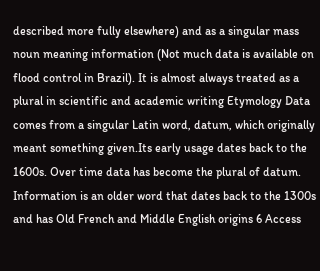described more fully elsewhere) and as a singular mass noun meaning information (Not much data is available on flood control in Brazil). It is almost always treated as a plural in scientific and academic writing Etymology Data comes from a singular Latin word, datum, which originally meant something given.Its early usage dates back to the 1600s. Over time data has become the plural of datum. Information is an older word that dates back to the 1300s and has Old French and Middle English origins 6 Access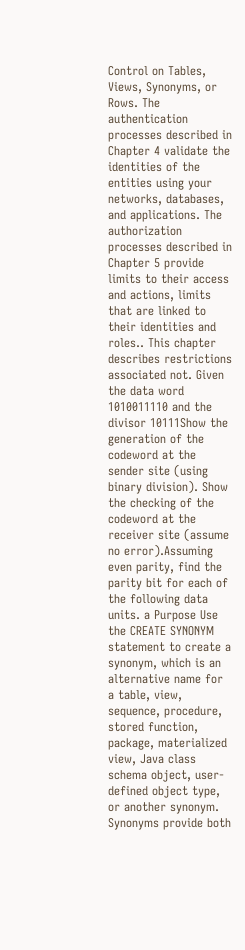Control on Tables, Views, Synonyms, or Rows. The authentication processes described in Chapter 4 validate the identities of the entities using your networks, databases, and applications. The authorization processes described in Chapter 5 provide limits to their access and actions, limits that are linked to their identities and roles.. This chapter describes restrictions associated not. Given the data word 1010011110 and the divisor 10111Show the generation of the codeword at the sender site (using binary division). Show the checking of the codeword at the receiver site (assume no error).Assuming even parity, find the parity bit for each of the following data units. a Purpose Use the CREATE SYNONYM statement to create a synonym, which is an alternative name for a table, view, sequence, procedure, stored function, package, materialized view, Java class schema object, user-defined object type, or another synonym. Synonyms provide both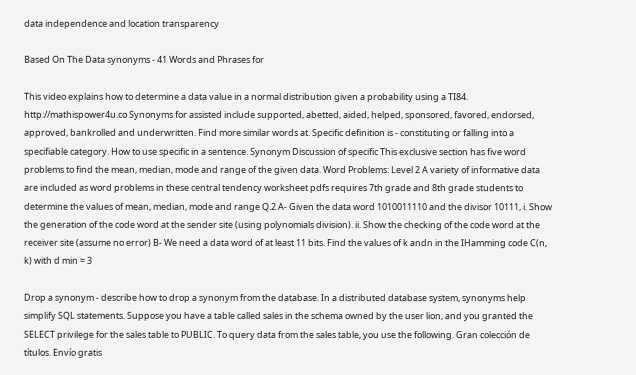data independence and location transparency

Based On The Data synonyms - 41 Words and Phrases for

This video explains how to determine a data value in a normal distribution given a probability using a TI84. http://mathispower4u.co Synonyms for assisted include supported, abetted, aided, helped, sponsored, favored, endorsed, approved, bankrolled and underwritten. Find more similar words at. Specific definition is - constituting or falling into a specifiable category. How to use specific in a sentence. Synonym Discussion of specific This exclusive section has five word problems to find the mean, median, mode and range of the given data. Word Problems: Level 2 A variety of informative data are included as word problems in these central tendency worksheet pdfs requires 7th grade and 8th grade students to determine the values of mean, median, mode and range Q.2 A- Given the data word 1010011110 and the divisor 10111, i. Show the generation of the code word at the sender site (using polynomials division). ii. Show the checking of the code word at the receiver site (assume no error) B- We need a data word of at least 11 bits. Find the values of k andn in the IHamming code C(n, k) with d min = 3

Drop a synonym - describe how to drop a synonym from the database. In a distributed database system, synonyms help simplify SQL statements. Suppose you have a table called sales in the schema owned by the user lion, and you granted the SELECT privilege for the sales table to PUBLIC. To query data from the sales table, you use the following. Gran colección de títulos. Envío gratis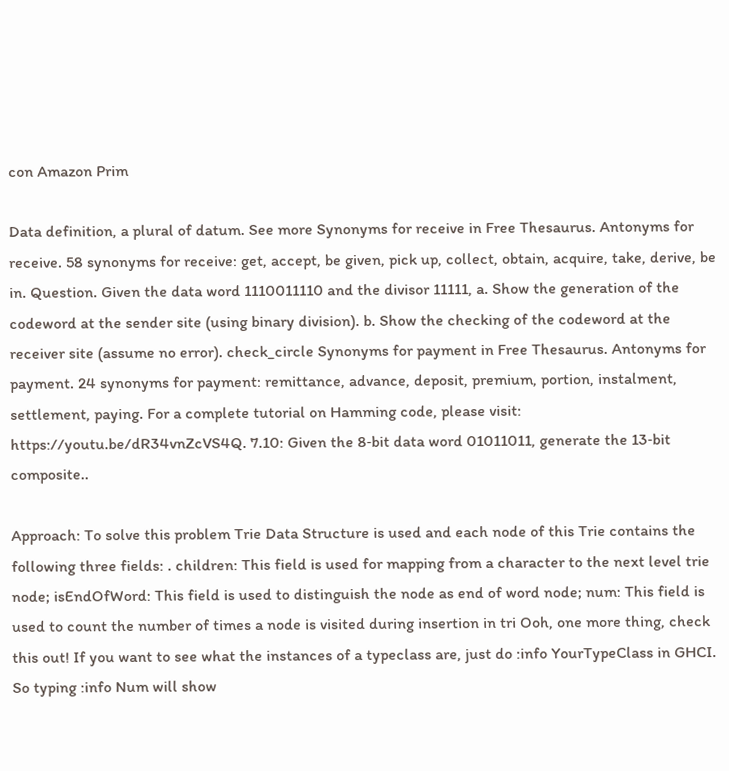con Amazon Prim

Data definition, a plural of datum. See more Synonyms for receive in Free Thesaurus. Antonyms for receive. 58 synonyms for receive: get, accept, be given, pick up, collect, obtain, acquire, take, derive, be in. Question. Given the data word 1110011110 and the divisor 11111, a. Show the generation of the codeword at the sender site (using binary division). b. Show the checking of the codeword at the receiver site (assume no error). check_circle Synonyms for payment in Free Thesaurus. Antonyms for payment. 24 synonyms for payment: remittance, advance, deposit, premium, portion, instalment, settlement, paying. For a complete tutorial on Hamming code, please visit: https://youtu.be/dR34vnZcVS4Q. 7.10: Given the 8‐bit data word 01011011, generate the 13‐bit composite..

Approach: To solve this problem Trie Data Structure is used and each node of this Trie contains the following three fields: . children: This field is used for mapping from a character to the next level trie node; isEndOfWord: This field is used to distinguish the node as end of word node; num: This field is used to count the number of times a node is visited during insertion in tri Ooh, one more thing, check this out! If you want to see what the instances of a typeclass are, just do :info YourTypeClass in GHCI. So typing :info Num will show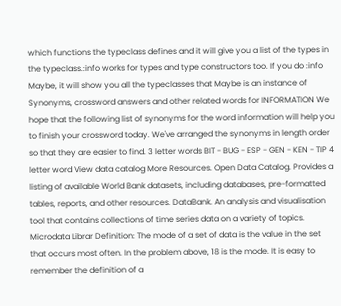which functions the typeclass defines and it will give you a list of the types in the typeclass.:info works for types and type constructors too. If you do :info Maybe, it will show you all the typeclasses that Maybe is an instance of Synonyms, crossword answers and other related words for INFORMATION We hope that the following list of synonyms for the word information will help you to finish your crossword today. We've arranged the synonyms in length order so that they are easier to find. 3 letter words BIT - BUG - ESP - GEN - KEN - TIP 4 letter word View data catalog More Resources. Open Data Catalog. Provides a listing of available World Bank datasets, including databases, pre-formatted tables, reports, and other resources. DataBank. An analysis and visualisation tool that contains collections of time series data on a variety of topics. Microdata Librar Definition: The mode of a set of data is the value in the set that occurs most often. In the problem above, 18 is the mode. It is easy to remember the definition of a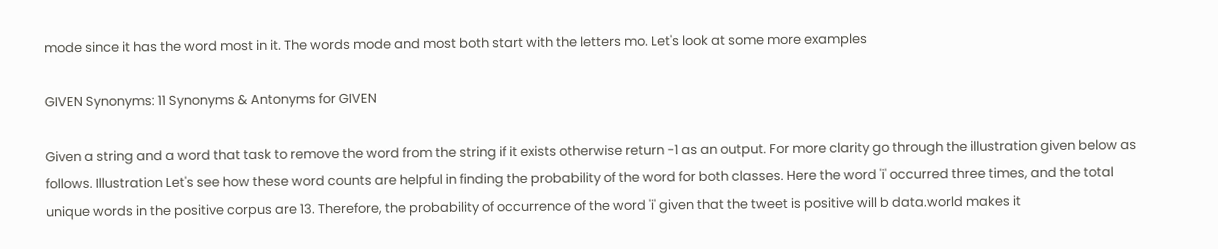mode since it has the word most in it. The words mode and most both start with the letters mo. Let's look at some more examples

GIVEN Synonyms: 11 Synonyms & Antonyms for GIVEN

Given a string and a word that task to remove the word from the string if it exists otherwise return -1 as an output. For more clarity go through the illustration given below as follows. Illustration Let's see how these word counts are helpful in finding the probability of the word for both classes. Here the word 'i' occurred three times, and the total unique words in the positive corpus are 13. Therefore, the probability of occurrence of the word 'i' given that the tweet is positive will b data.world makes it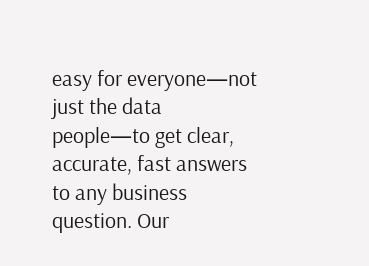easy for everyone—not just the data people—to get clear, accurate, fast answers to any business question. Our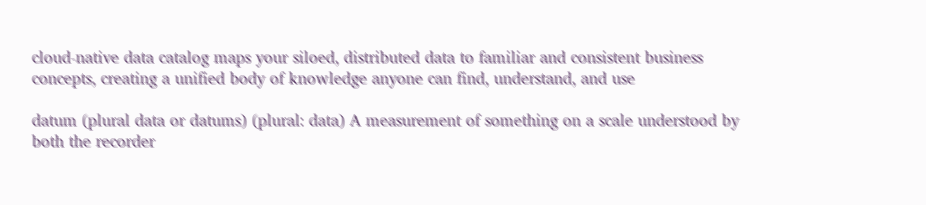cloud-native data catalog maps your siloed, distributed data to familiar and consistent business concepts, creating a unified body of knowledge anyone can find, understand, and use

datum (plural data or datums) (plural: data) A measurement of something on a scale understood by both the recorder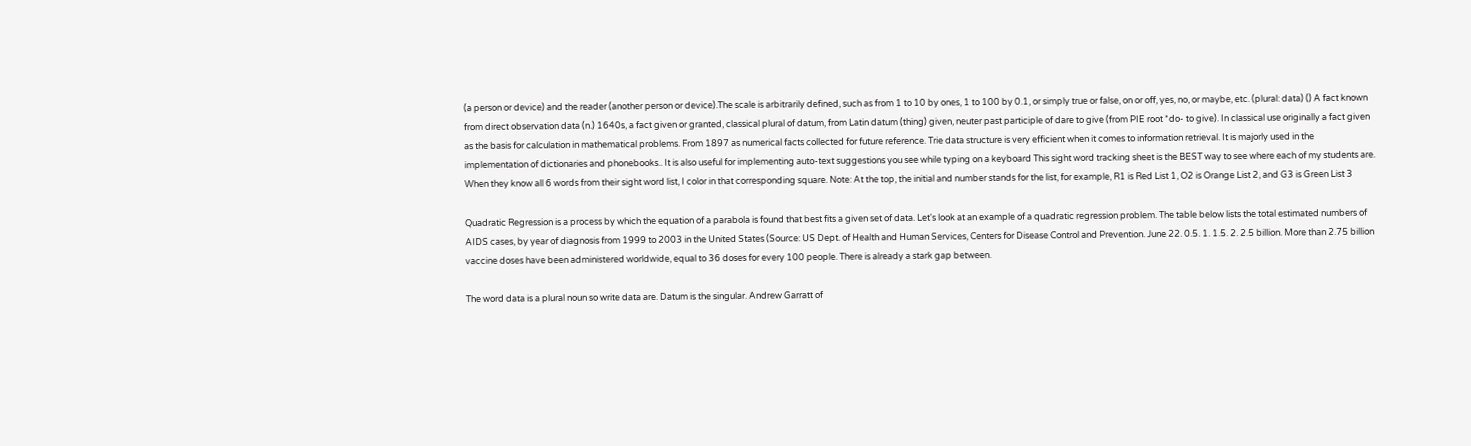(a person or device) and the reader (another person or device).The scale is arbitrarily defined, such as from 1 to 10 by ones, 1 to 100 by 0.1, or simply true or false, on or off, yes, no, or maybe, etc. (plural: data) () A fact known from direct observation data (n.) 1640s, a fact given or granted, classical plural of datum, from Latin datum (thing) given, neuter past participle of dare to give (from PIE root *do- to give). In classical use originally a fact given as the basis for calculation in mathematical problems. From 1897 as numerical facts collected for future reference. Trie data structure is very efficient when it comes to information retrieval. It is majorly used in the implementation of dictionaries and phonebooks.. It is also useful for implementing auto-text suggestions you see while typing on a keyboard This sight word tracking sheet is the BEST way to see where each of my students are. When they know all 6 words from their sight word list, I color in that corresponding square. Note: At the top, the initial and number stands for the list, for example, R1 is Red List 1, O2 is Orange List 2, and G3 is Green List 3

Quadratic Regression is a process by which the equation of a parabola is found that best fits a given set of data. Let's look at an example of a quadratic regression problem. The table below lists the total estimated numbers of AIDS cases, by year of diagnosis from 1999 to 2003 in the United States (Source: US Dept. of Health and Human Services, Centers for Disease Control and Prevention. June 22. 0.5. 1. 1.5. 2. 2.5 billion. More than 2.75 billion vaccine doses have been administered worldwide, equal to 36 doses for every 100 people. There is already a stark gap between.

The word data is a plural noun so write data are. Datum is the singular. Andrew Garratt of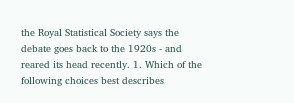the Royal Statistical Society says the debate goes back to the 1920s - and reared its head recently. 1. Which of the following choices best describes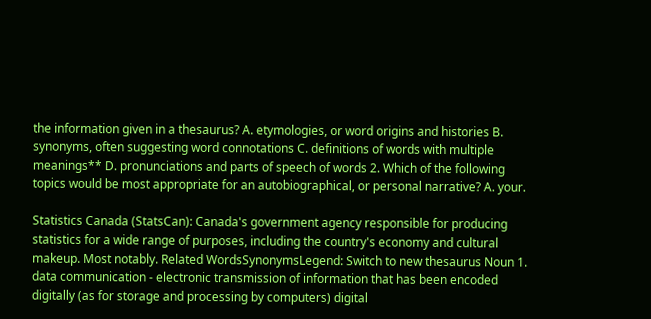the information given in a thesaurus? A. etymologies, or word origins and histories B. synonyms, often suggesting word connotations C. definitions of words with multiple meanings** D. pronunciations and parts of speech of words 2. Which of the following topics would be most appropriate for an autobiographical, or personal narrative? A. your.

Statistics Canada (StatsCan): Canada's government agency responsible for producing statistics for a wide range of purposes, including the country's economy and cultural makeup. Most notably. Related WordsSynonymsLegend: Switch to new thesaurus Noun 1. data communication - electronic transmission of information that has been encoded digitally (as for storage and processing by computers) digital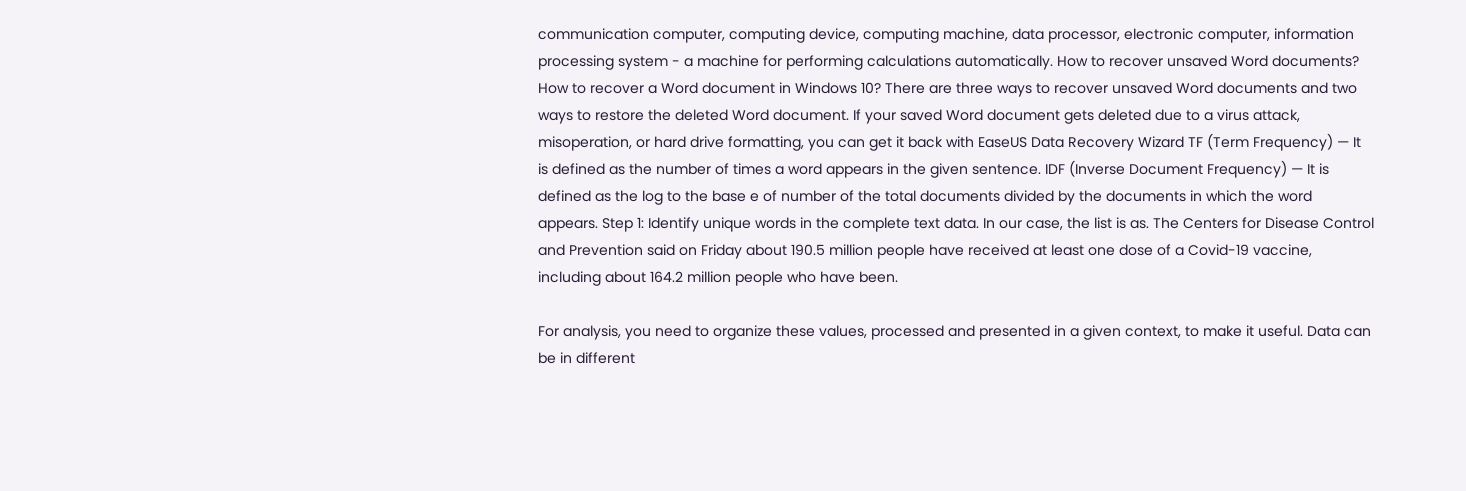communication computer, computing device, computing machine, data processor, electronic computer, information processing system - a machine for performing calculations automatically. How to recover unsaved Word documents? How to recover a Word document in Windows 10? There are three ways to recover unsaved Word documents and two ways to restore the deleted Word document. If your saved Word document gets deleted due to a virus attack, misoperation, or hard drive formatting, you can get it back with EaseUS Data Recovery Wizard TF (Term Frequency) — It is defined as the number of times a word appears in the given sentence. IDF (Inverse Document Frequency) — It is defined as the log to the base e of number of the total documents divided by the documents in which the word appears. Step 1: Identify unique words in the complete text data. In our case, the list is as. The Centers for Disease Control and Prevention said on Friday about 190.5 million people have received at least one dose of a Covid-19 vaccine, including about 164.2 million people who have been.

For analysis, you need to organize these values, processed and presented in a given context, to make it useful. Data can be in different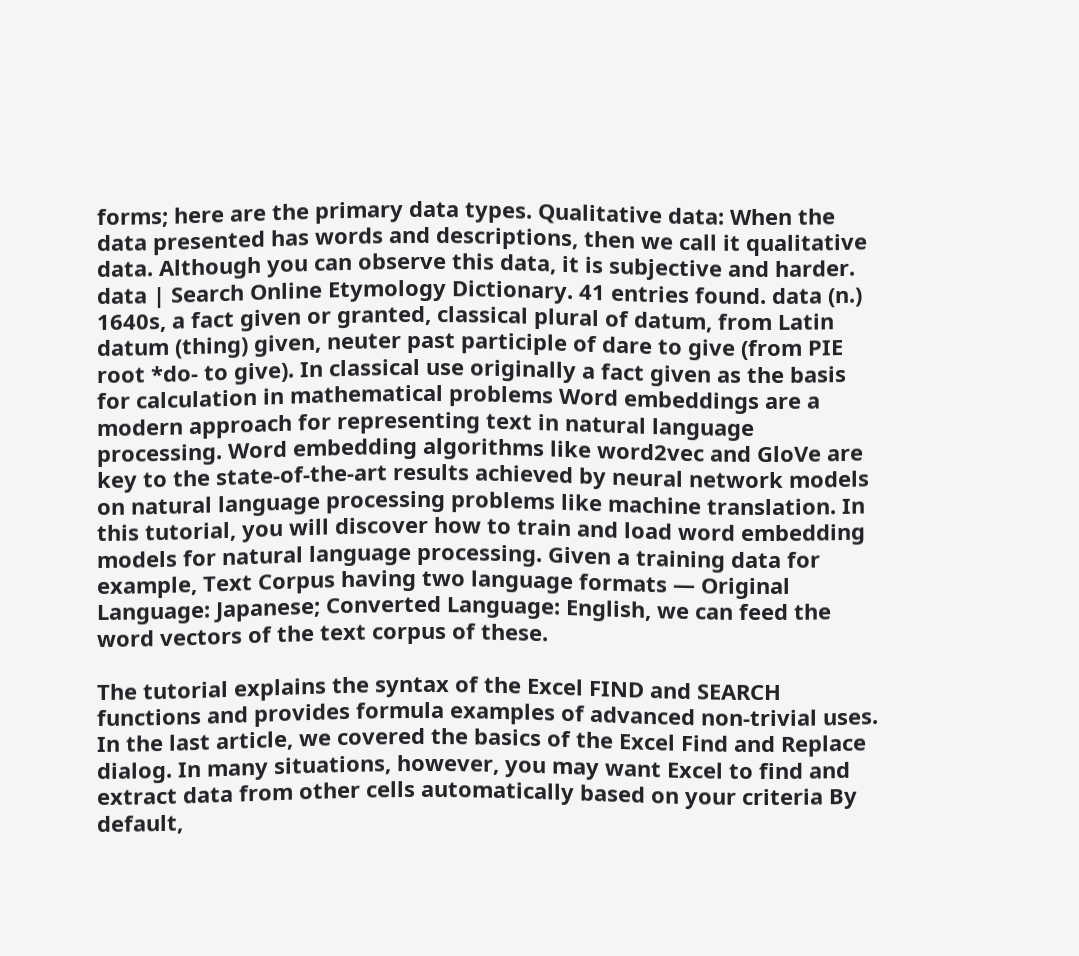forms; here are the primary data types. Qualitative data: When the data presented has words and descriptions, then we call it qualitative data. Although you can observe this data, it is subjective and harder. data | Search Online Etymology Dictionary. 41 entries found. data (n.) 1640s, a fact given or granted, classical plural of datum, from Latin datum (thing) given, neuter past participle of dare to give (from PIE root *do- to give). In classical use originally a fact given as the basis for calculation in mathematical problems Word embeddings are a modern approach for representing text in natural language processing. Word embedding algorithms like word2vec and GloVe are key to the state-of-the-art results achieved by neural network models on natural language processing problems like machine translation. In this tutorial, you will discover how to train and load word embedding models for natural language processing. Given a training data for example, Text Corpus having two language formats — Original Language: Japanese; Converted Language: English, we can feed the word vectors of the text corpus of these.

The tutorial explains the syntax of the Excel FIND and SEARCH functions and provides formula examples of advanced non-trivial uses. In the last article, we covered the basics of the Excel Find and Replace dialog. In many situations, however, you may want Excel to find and extract data from other cells automatically based on your criteria By default,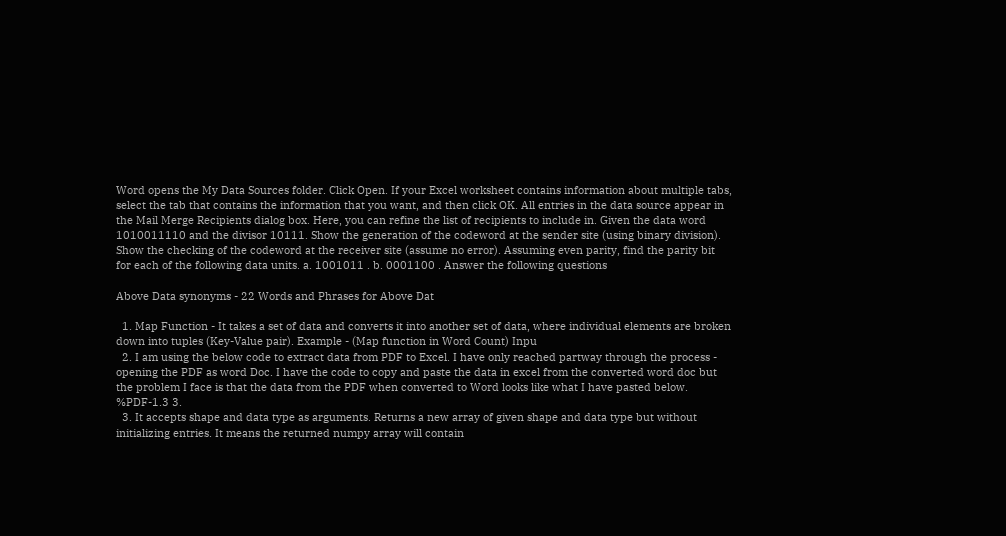Word opens the My Data Sources folder. Click Open. If your Excel worksheet contains information about multiple tabs, select the tab that contains the information that you want, and then click OK. All entries in the data source appear in the Mail Merge Recipients dialog box. Here, you can refine the list of recipients to include in. Given the data word 1010011110 and the divisor 10111. Show the generation of the codeword at the sender site (using binary division). Show the checking of the codeword at the receiver site (assume no error). Assuming even parity, find the parity bit for each of the following data units. a. 1001011 . b. 0001100 . Answer the following questions

Above Data synonyms - 22 Words and Phrases for Above Dat

  1. Map Function - It takes a set of data and converts it into another set of data, where individual elements are broken down into tuples (Key-Value pair). Example - (Map function in Word Count) Inpu
  2. I am using the below code to extract data from PDF to Excel. I have only reached partway through the process - opening the PDF as word Doc. I have the code to copy and paste the data in excel from the converted word doc but the problem I face is that the data from the PDF when converted to Word looks like what I have pasted below. %PDF-1.3 3.
  3. It accepts shape and data type as arguments. Returns a new array of given shape and data type but without initializing entries. It means the returned numpy array will contain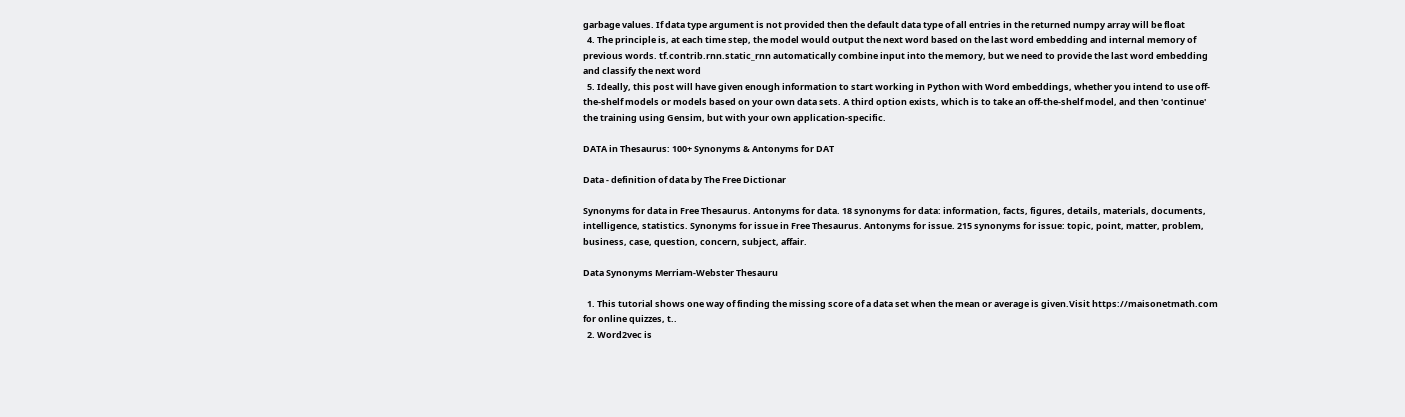garbage values. If data type argument is not provided then the default data type of all entries in the returned numpy array will be float
  4. The principle is, at each time step, the model would output the next word based on the last word embedding and internal memory of previous words. tf.contrib.rnn.static_rnn automatically combine input into the memory, but we need to provide the last word embedding and classify the next word
  5. Ideally, this post will have given enough information to start working in Python with Word embeddings, whether you intend to use off-the-shelf models or models based on your own data sets. A third option exists, which is to take an off-the-shelf model, and then 'continue' the training using Gensim, but with your own application-specific.

DATA in Thesaurus: 100+ Synonyms & Antonyms for DAT

Data - definition of data by The Free Dictionar

Synonyms for data in Free Thesaurus. Antonyms for data. 18 synonyms for data: information, facts, figures, details, materials, documents, intelligence, statistics. Synonyms for issue in Free Thesaurus. Antonyms for issue. 215 synonyms for issue: topic, point, matter, problem, business, case, question, concern, subject, affair.

Data Synonyms Merriam-Webster Thesauru

  1. This tutorial shows one way of finding the missing score of a data set when the mean or average is given.Visit https://maisonetmath.com for online quizzes, t..
  2. Word2vec is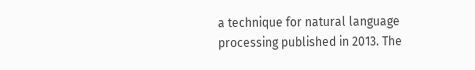a technique for natural language processing published in 2013. The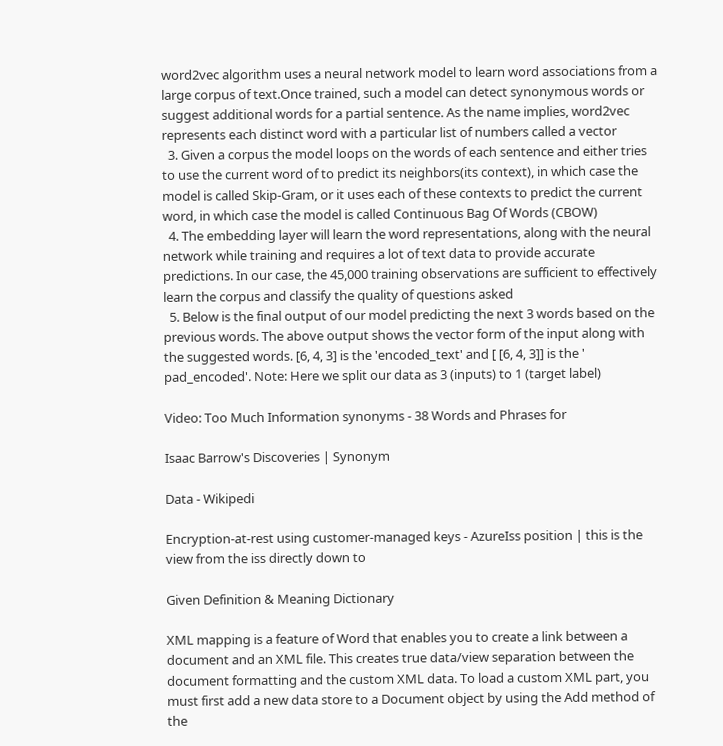word2vec algorithm uses a neural network model to learn word associations from a large corpus of text.Once trained, such a model can detect synonymous words or suggest additional words for a partial sentence. As the name implies, word2vec represents each distinct word with a particular list of numbers called a vector
  3. Given a corpus the model loops on the words of each sentence and either tries to use the current word of to predict its neighbors(its context), in which case the model is called Skip-Gram, or it uses each of these contexts to predict the current word, in which case the model is called Continuous Bag Of Words (CBOW)
  4. The embedding layer will learn the word representations, along with the neural network while training and requires a lot of text data to provide accurate predictions. In our case, the 45,000 training observations are sufficient to effectively learn the corpus and classify the quality of questions asked
  5. Below is the final output of our model predicting the next 3 words based on the previous words. The above output shows the vector form of the input along with the suggested words. [6, 4, 3] is the 'encoded_text' and [ [6, 4, 3]] is the ' pad_encoded'. Note: Here we split our data as 3 (inputs) to 1 (target label)

Video: Too Much Information synonyms - 38 Words and Phrases for

Isaac Barrow's Discoveries | Synonym

Data - Wikipedi

Encryption-at-rest using customer-managed keys - AzureIss position | this is the view from the iss directly down to

Given Definition & Meaning Dictionary

XML mapping is a feature of Word that enables you to create a link between a document and an XML file. This creates true data/view separation between the document formatting and the custom XML data. To load a custom XML part, you must first add a new data store to a Document object by using the Add method of the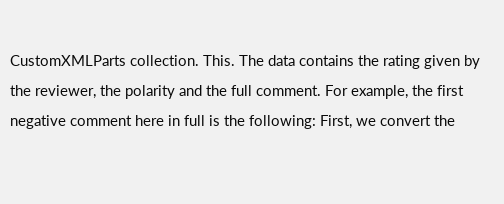CustomXMLParts collection. This. The data contains the rating given by the reviewer, the polarity and the full comment. For example, the first negative comment here in full is the following: First, we convert the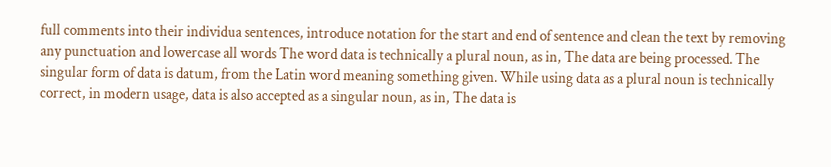full comments into their individua sentences, introduce notation for the start and end of sentence and clean the text by removing any punctuation and lowercase all words The word data is technically a plural noun, as in, The data are being processed. The singular form of data is datum, from the Latin word meaning something given. While using data as a plural noun is technically correct, in modern usage, data is also accepted as a singular noun, as in, The data is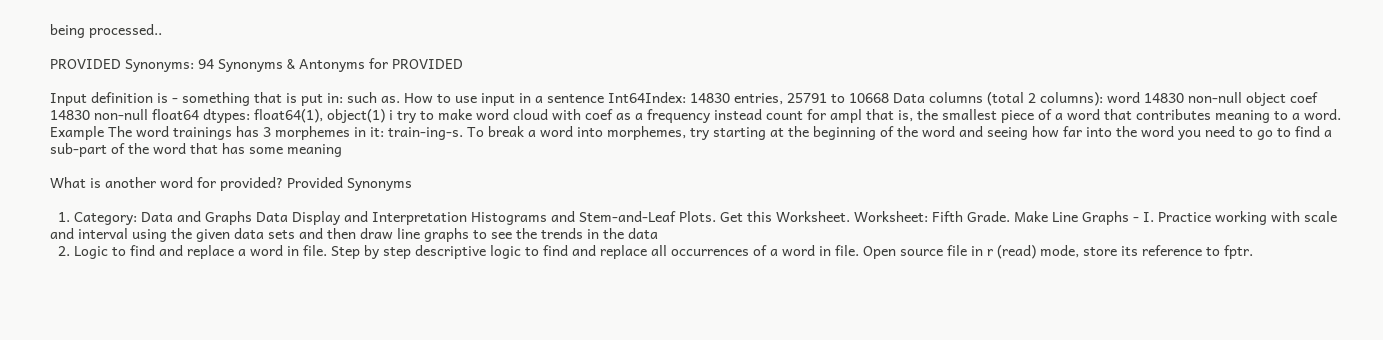being processed..

PROVIDED Synonyms: 94 Synonyms & Antonyms for PROVIDED

Input definition is - something that is put in: such as. How to use input in a sentence Int64Index: 14830 entries, 25791 to 10668 Data columns (total 2 columns): word 14830 non-null object coef 14830 non-null float64 dtypes: float64(1), object(1) i try to make word cloud with coef as a frequency instead count for ampl that is, the smallest piece of a word that contributes meaning to a word. Example The word trainings has 3 morphemes in it: train-ing-s. To break a word into morphemes, try starting at the beginning of the word and seeing how far into the word you need to go to find a sub-part of the word that has some meaning

What is another word for provided? Provided Synonyms

  1. Category: Data and Graphs Data Display and Interpretation Histograms and Stem-and-Leaf Plots. Get this Worksheet. Worksheet: Fifth Grade. Make Line Graphs - I. Practice working with scale and interval using the given data sets and then draw line graphs to see the trends in the data
  2. Logic to find and replace a word in file. Step by step descriptive logic to find and replace all occurrences of a word in file. Open source file in r (read) mode, store its reference to fptr.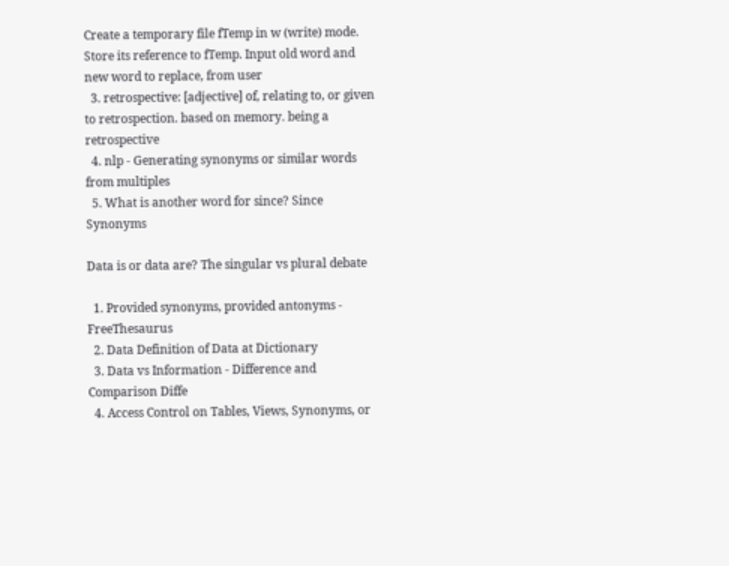Create a temporary file fTemp in w (write) mode. Store its reference to fTemp. Input old word and new word to replace, from user
  3. retrospective: [adjective] of, relating to, or given to retrospection. based on memory. being a retrospective
  4. nlp - Generating synonyms or similar words from multiples
  5. What is another word for since? Since Synonyms

Data is or data are? The singular vs plural debate

  1. Provided synonyms, provided antonyms - FreeThesaurus
  2. Data Definition of Data at Dictionary
  3. Data vs Information - Difference and Comparison Diffe
  4. Access Control on Tables, Views, Synonyms, or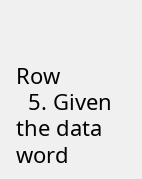Row
  5. Given the data word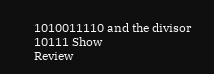1010011110 and the divisor 10111 Show
Review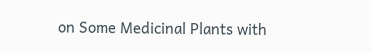on Some Medicinal Plants with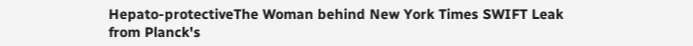Hepato-protectiveThe Woman behind New York Times SWIFT Leak from Planck's